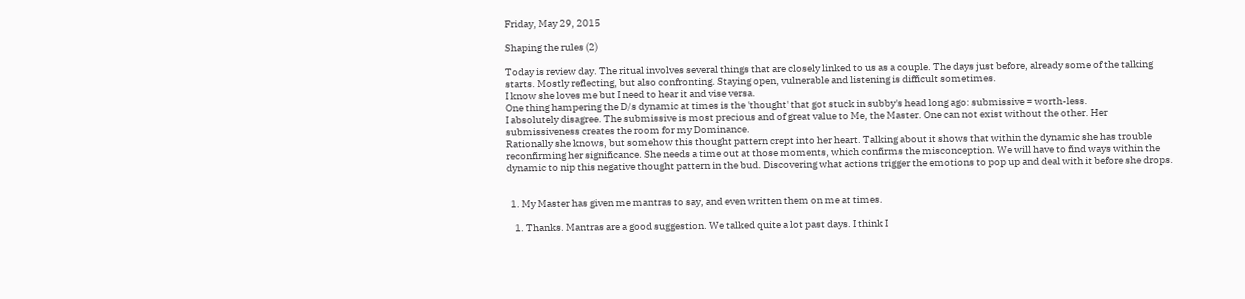Friday, May 29, 2015

Shaping the rules (2)

Today is review day. The ritual involves several things that are closely linked to us as a couple. The days just before, already some of the talking starts. Mostly reflecting, but also confronting. Staying open, vulnerable and listening is difficult sometimes.
I know she loves me but I need to hear it and vise versa.
One thing hampering the D/s dynamic at times is the 'thought' that got stuck in subby's head long ago: submissive = worth-less.
I absolutely disagree. The submissive is most precious and of great value to Me, the Master. One can not exist without the other. Her submissiveness creates the room for my Dominance.
Rationally she knows, but somehow this thought pattern crept into her heart. Talking about it shows that within the dynamic she has trouble reconfirming her significance. She needs a time out at those moments, which confirms the misconception. We will have to find ways within the dynamic to nip this negative thought pattern in the bud. Discovering what actions trigger the emotions to pop up and deal with it before she drops.


  1. My Master has given me mantras to say, and even written them on me at times.

    1. Thanks. Mantras are a good suggestion. We talked quite a lot past days. I think I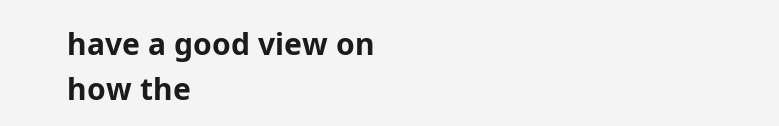have a good view on how the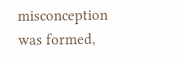misconception was formed,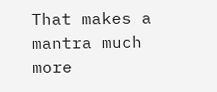That makes a mantra much more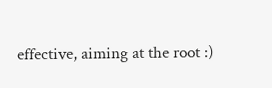effective, aiming at the root :)